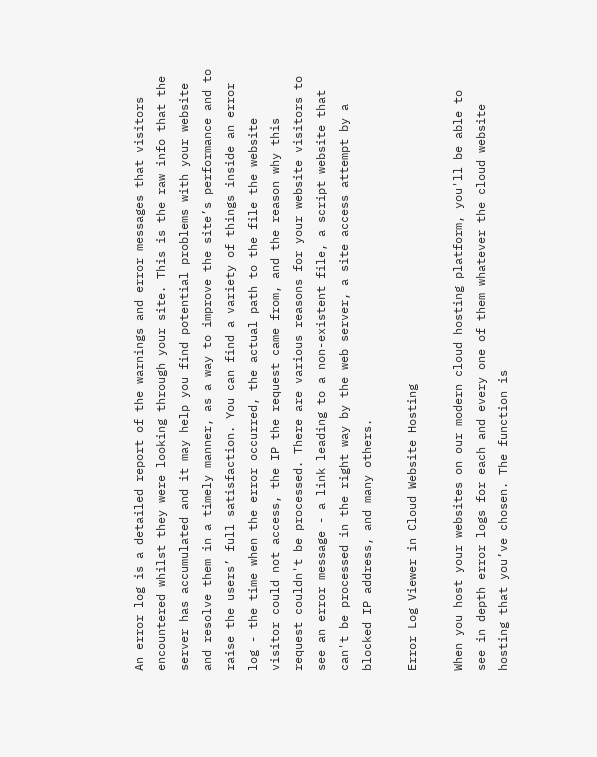An error log is a detailed report of the warnings and error messages that visitors encountered whilst they were looking through your site. This is the raw info that the server has accumulated and it may help you find potential problems with your website and resolve them in a timely manner, as a way to improve the site’s performance and to raise the users’ full satisfaction. You can find a variety of things inside an error log - the time when the error occurred, the actual path to the file the website visitor could not access, the IP the request came from, and the reason why this request couldn't be processed. There are various reasons for your website visitors to see an error message - a link leading to a non-existent file, a script website that can't be processed in the right way by the web server, a site access attempt by a blocked IP address, and many others.

Error Log Viewer in Cloud Website Hosting

When you host your websites on our modern cloud hosting platform, you'll be able to see in depth error logs for each and every one of them whatever the cloud website hosting that you’ve chosen. The function is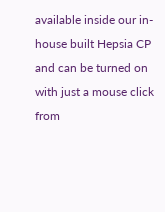available inside our in-house built Hepsia CP and can be turned on with just a mouse click from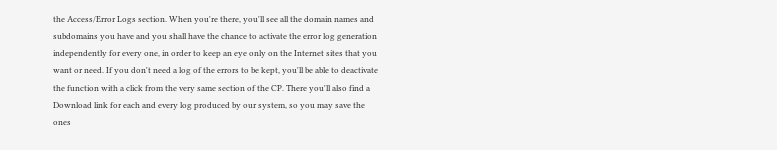the Access/Error Logs section. When you're there, you'll see all the domain names and subdomains you have and you shall have the chance to activate the error log generation independently for every one, in order to keep an eye only on the Internet sites that you want or need. If you don't need a log of the errors to be kept, you'll be able to deactivate the function with a click from the very same section of the CP. There you'll also find a Download link for each and every log produced by our system, so you may save the ones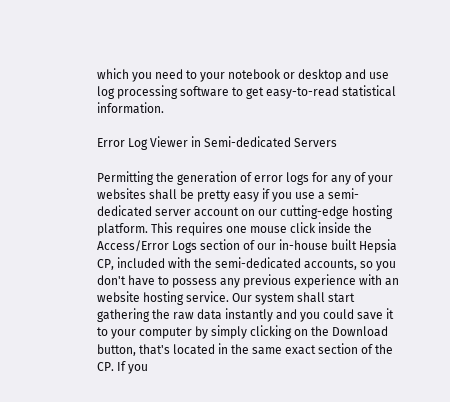which you need to your notebook or desktop and use log processing software to get easy-to-read statistical information.

Error Log Viewer in Semi-dedicated Servers

Permitting the generation of error logs for any of your websites shall be pretty easy if you use a semi-dedicated server account on our cutting-edge hosting platform. This requires one mouse click inside the Access/Error Logs section of our in-house built Hepsia CP, included with the semi-dedicated accounts, so you don't have to possess any previous experience with an website hosting service. Our system shall start gathering the raw data instantly and you could save it to your computer by simply clicking on the Download button, that's located in the same exact section of the CP. If you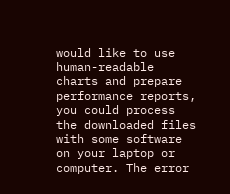would like to use human-readable charts and prepare performance reports, you could process the downloaded files with some software on your laptop or computer. The error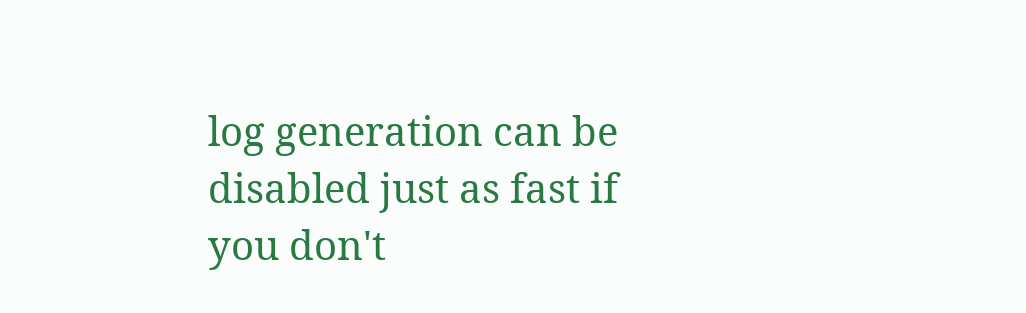log generation can be disabled just as fast if you don't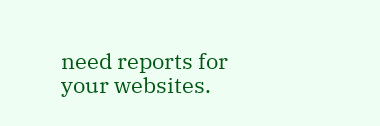need reports for your websites.